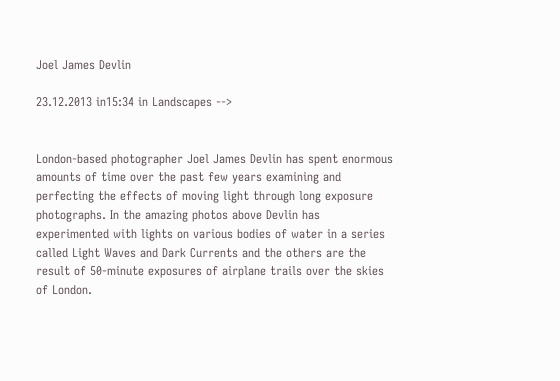Joel James Devlin

23.12.2013 in15:34 in Landscapes -->


London-based photographer Joel James Devlin has spent enormous amounts of time over the past few years examining and perfecting the effects of moving light through long exposure photographs. In the amazing photos above Devlin has experimented with lights on various bodies of water in a series called Light Waves and Dark Currents and the others are the result of 50-minute exposures of airplane trails over the skies of London.